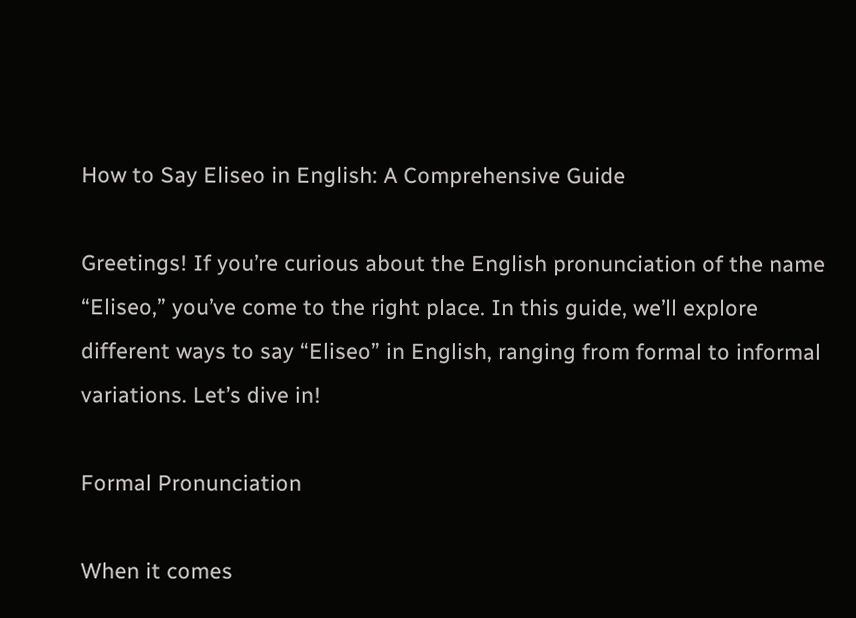How to Say Eliseo in English: A Comprehensive Guide

Greetings! If you’re curious about the English pronunciation of the name “Eliseo,” you’ve come to the right place. In this guide, we’ll explore different ways to say “Eliseo” in English, ranging from formal to informal variations. Let’s dive in!

Formal Pronunciation

When it comes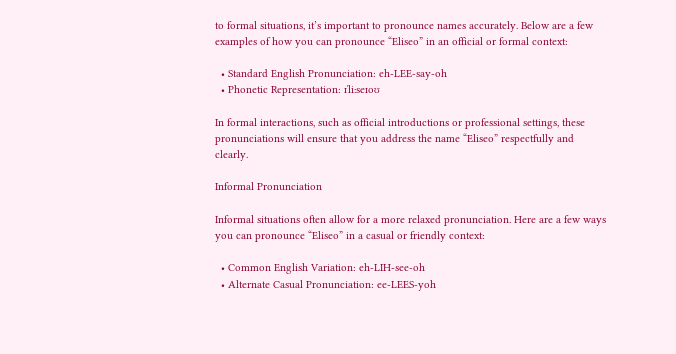to formal situations, it’s important to pronounce names accurately. Below are a few examples of how you can pronounce “Eliseo” in an official or formal context:

  • Standard English Pronunciation: eh-LEE-say-oh
  • Phonetic Representation: ɪˈliːseɪoʊ

In formal interactions, such as official introductions or professional settings, these pronunciations will ensure that you address the name “Eliseo” respectfully and clearly.

Informal Pronunciation

Informal situations often allow for a more relaxed pronunciation. Here are a few ways you can pronounce “Eliseo” in a casual or friendly context:

  • Common English Variation: eh-LIH-see-oh
  • Alternate Casual Pronunciation: ee-LEES-yoh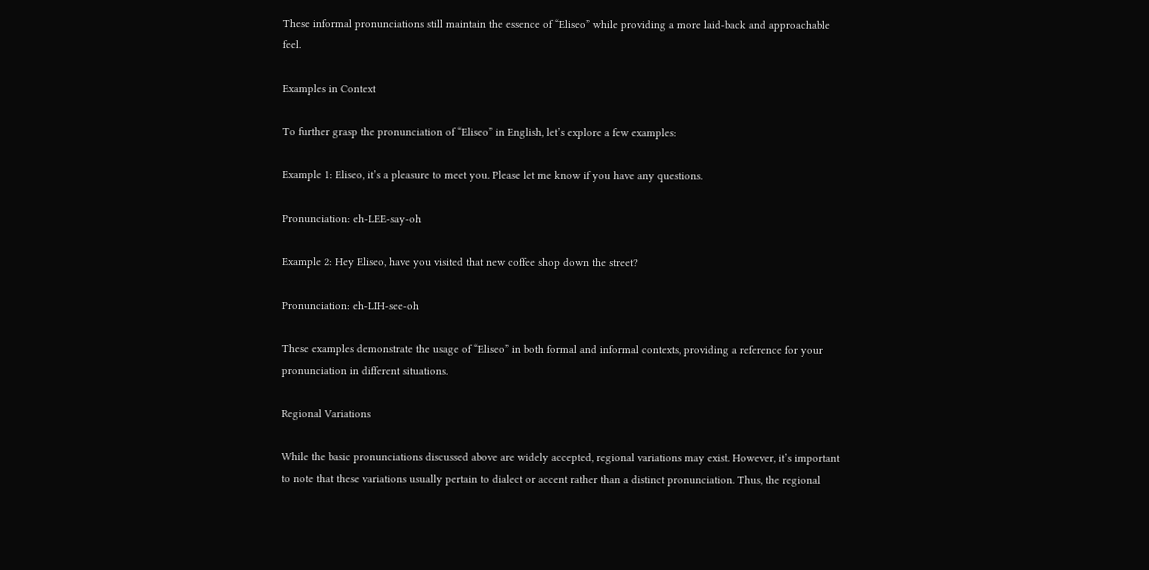These informal pronunciations still maintain the essence of “Eliseo” while providing a more laid-back and approachable feel.

Examples in Context

To further grasp the pronunciation of “Eliseo” in English, let’s explore a few examples:

Example 1: Eliseo, it’s a pleasure to meet you. Please let me know if you have any questions.

Pronunciation: eh-LEE-say-oh

Example 2: Hey Eliseo, have you visited that new coffee shop down the street?

Pronunciation: eh-LIH-see-oh

These examples demonstrate the usage of “Eliseo” in both formal and informal contexts, providing a reference for your pronunciation in different situations.

Regional Variations

While the basic pronunciations discussed above are widely accepted, regional variations may exist. However, it’s important to note that these variations usually pertain to dialect or accent rather than a distinct pronunciation. Thus, the regional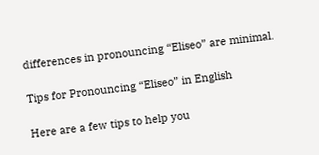differences in pronouncing “Eliseo” are minimal.

Tips for Pronouncing “Eliseo” in English

Here are a few tips to help you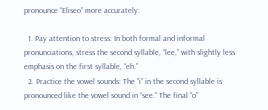pronounce “Eliseo” more accurately:

  1. Pay attention to stress: In both formal and informal pronunciations, stress the second syllable, “lee,” with slightly less emphasis on the first syllable, “eh.”
  2. Practice the vowel sounds: The “i” in the second syllable is pronounced like the vowel sound in “see.” The final “o”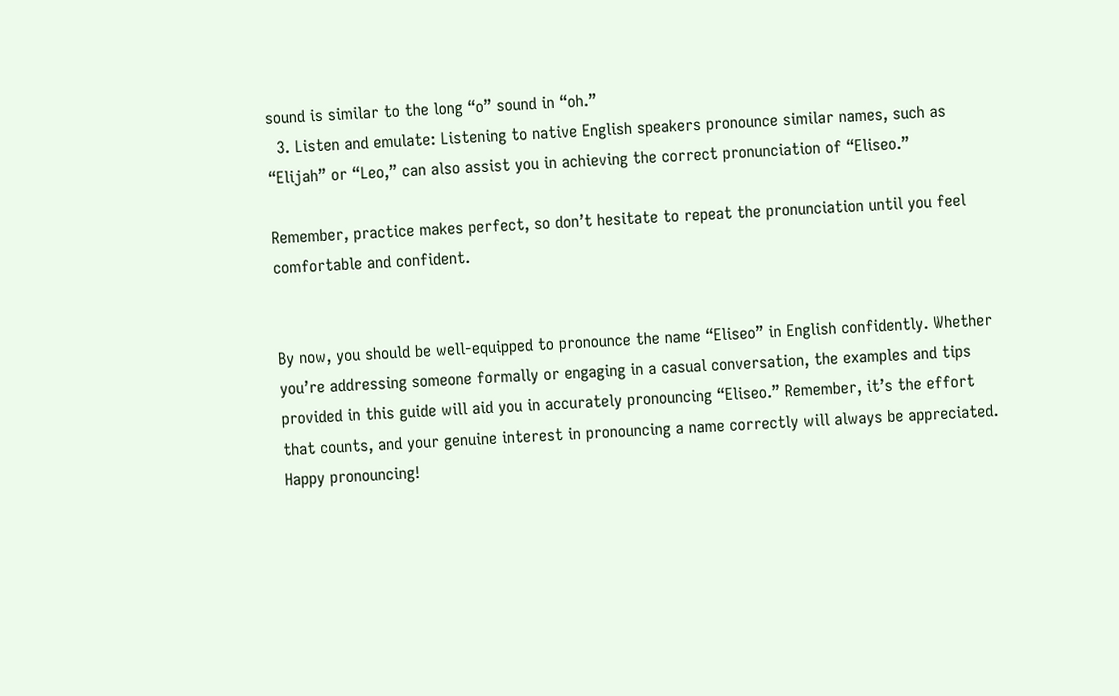sound is similar to the long “o” sound in “oh.”
  3. Listen and emulate: Listening to native English speakers pronounce similar names, such as “Elijah” or “Leo,” can also assist you in achieving the correct pronunciation of “Eliseo.”

Remember, practice makes perfect, so don’t hesitate to repeat the pronunciation until you feel comfortable and confident.


By now, you should be well-equipped to pronounce the name “Eliseo” in English confidently. Whether you’re addressing someone formally or engaging in a casual conversation, the examples and tips provided in this guide will aid you in accurately pronouncing “Eliseo.” Remember, it’s the effort that counts, and your genuine interest in pronouncing a name correctly will always be appreciated. Happy pronouncing!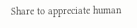Share to appreciate human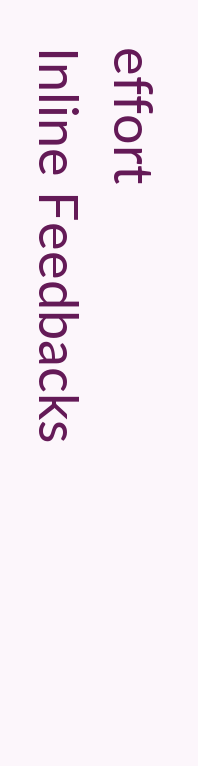effort
Inline Feedbacks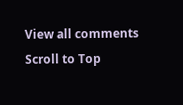View all comments
Scroll to Top